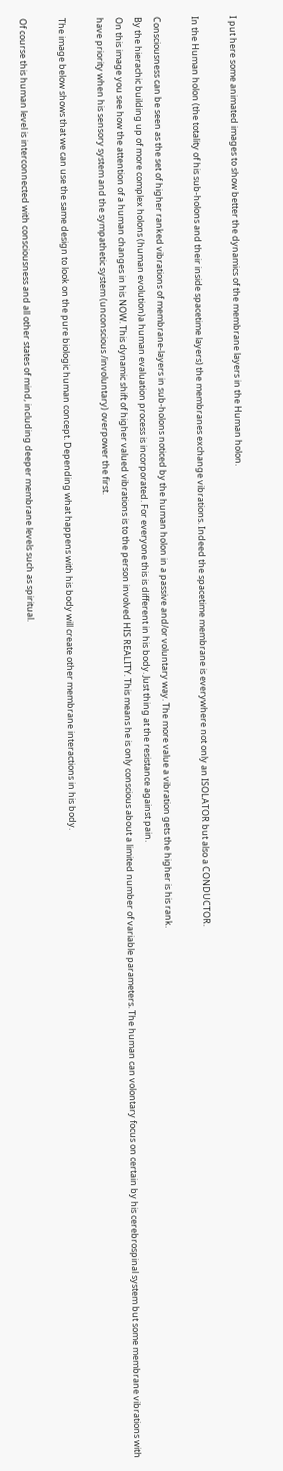I put here some animated images to show better the dynamics of the membrane layers in the Human holon.

In the Human holon (the totality of his sub-holons and their inside spacetime layers) the membranes exchange vibrations. Indeed the spacetime membrane is everywhere not only an ISOLATOR but also a CONDUCTOR.

Consciousness can be seen as the set of higher ranked vibrations of membrane-layers in sub-holons noticed by the human holon in a passive and/or voluntary way. The more value a vibration gets the higher is his rank.
By the hierachic building up of more complex holons (human evolution)a human evaluation process is incorporated. For everyone this is different in his body. Just thing at the resistance against pain.
On this image you see how the attention of a human changes in his NOW. This dynamic shift of higher valued vibrations is to the person involved HIS REALITY. This means he is only conscious about a limited number of variable parameters. The human can volontary focus on certain by his cerebrospinal system but some membrane vibrations with have priority when his sensory system and the sympathetic system (unconscious /involuntary) overpower the first.

The image below shows that we can use the same design to look on the pure biologic human concept. Depending what happens with his body will create other membrane interactions in his body.

Of course this human level is interconnected with consciousness and all other states of mind, including deeper membrane levels such as spiritual.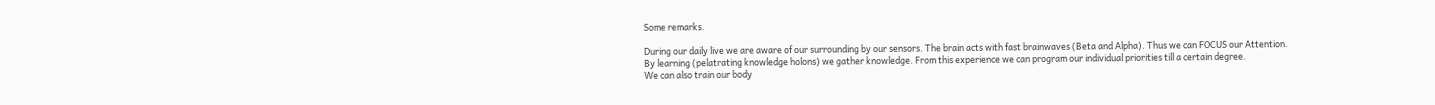Some remarks.

During our daily live we are aware of our surrounding by our sensors. The brain acts with fast brainwaves (Beta and Alpha). Thus we can FOCUS our Attention.
By learning (pelatrating knowledge holons) we gather knowledge. From this experience we can program our individual priorities till a certain degree.
We can also train our body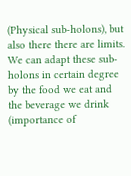(Physical sub-holons), but also there there are limits. We can adapt these sub-holons in certain degree by the food we eat and the beverage we drink (importance of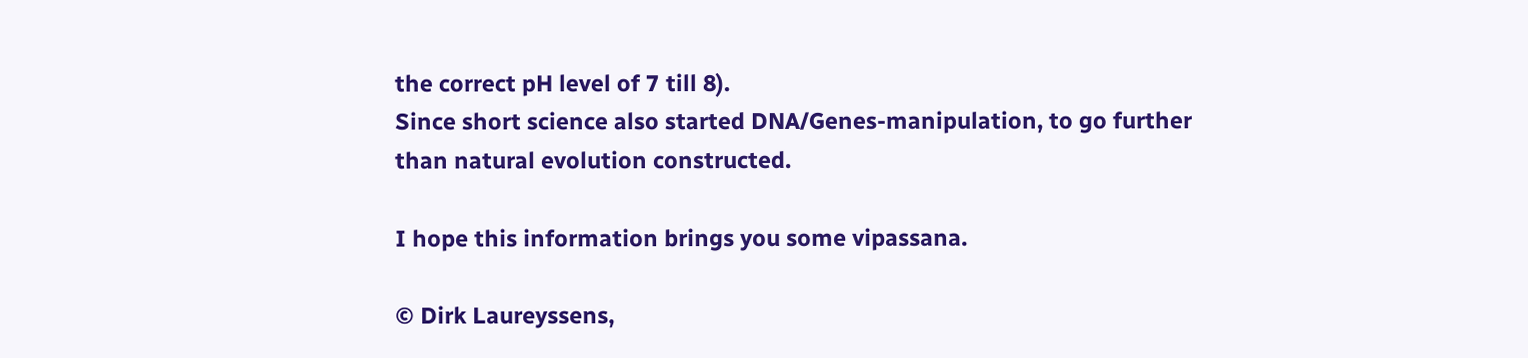the correct pH level of 7 till 8).
Since short science also started DNA/Genes-manipulation, to go further than natural evolution constructed.

I hope this information brings you some vipassana.

© Dirk Laureyssens,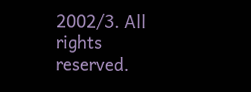2002/3. All rights reserved.